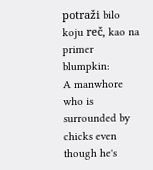potraži bilo koju reč, kao na primer blumpkin:
A manwhore who is surrounded by chicks even though he's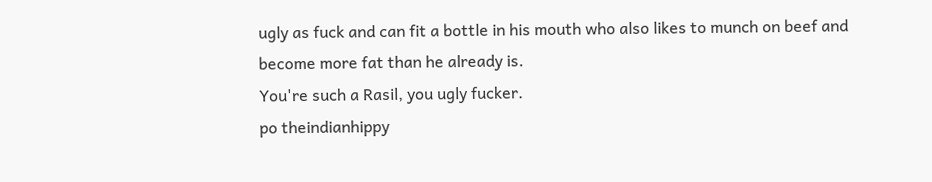ugly as fuck and can fit a bottle in his mouth who also likes to munch on beef and become more fat than he already is.
You're such a Rasil, you ugly fucker.
po theindianhippy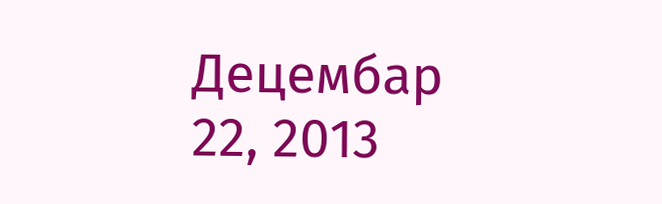Децембар 22, 2013